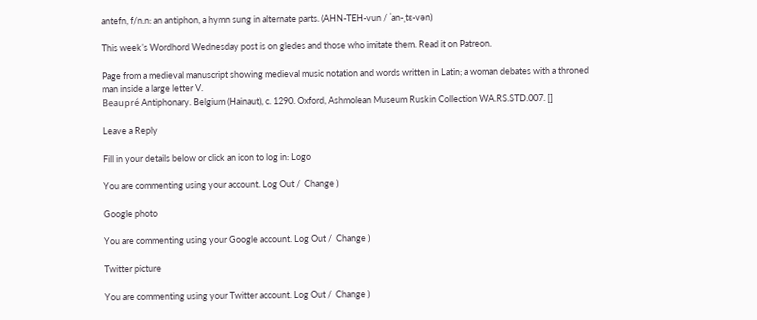antefn, f/n.n: an antiphon, a hymn sung in alternate parts. (AHN-TEH-vun / ˈan-ˌtɛ-vən)

This week’s Wordhord Wednesday post is on gledes and those who imitate them. Read it on Patreon.

Page from a medieval manuscript showing medieval music notation and words written in Latin; a woman debates with a throned man inside a large letter V.
Beaupré Antiphonary. Belgium (Hainaut), c. 1290. Oxford, Ashmolean Museum Ruskin Collection WA.RS.STD.007. []

Leave a Reply

Fill in your details below or click an icon to log in: Logo

You are commenting using your account. Log Out /  Change )

Google photo

You are commenting using your Google account. Log Out /  Change )

Twitter picture

You are commenting using your Twitter account. Log Out /  Change )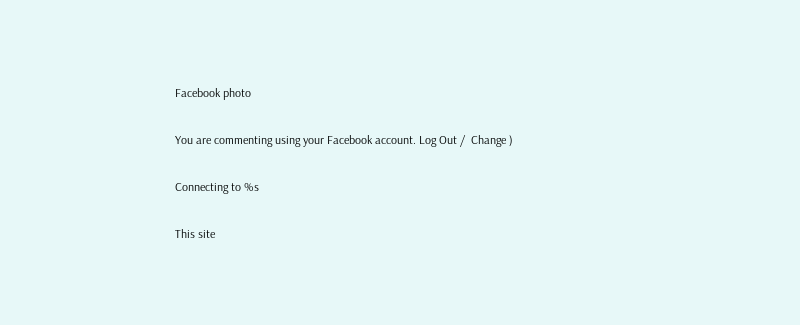Facebook photo

You are commenting using your Facebook account. Log Out /  Change )

Connecting to %s

This site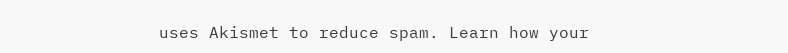uses Akismet to reduce spam. Learn how your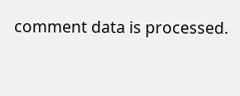comment data is processed.